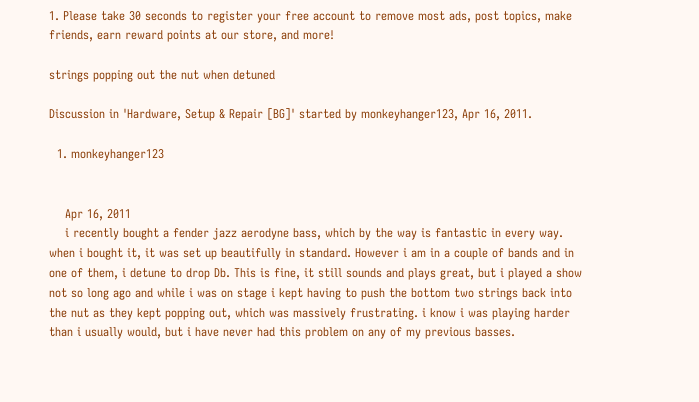1. Please take 30 seconds to register your free account to remove most ads, post topics, make friends, earn reward points at our store, and more!

strings popping out the nut when detuned

Discussion in 'Hardware, Setup & Repair [BG]' started by monkeyhanger123, Apr 16, 2011.

  1. monkeyhanger123


    Apr 16, 2011
    i recently bought a fender jazz aerodyne bass, which by the way is fantastic in every way. when i bought it, it was set up beautifully in standard. However i am in a couple of bands and in one of them, i detune to drop Db. This is fine, it still sounds and plays great, but i played a show not so long ago and while i was on stage i kept having to push the bottom two strings back into the nut as they kept popping out, which was massively frustrating. i know i was playing harder than i usually would, but i have never had this problem on any of my previous basses.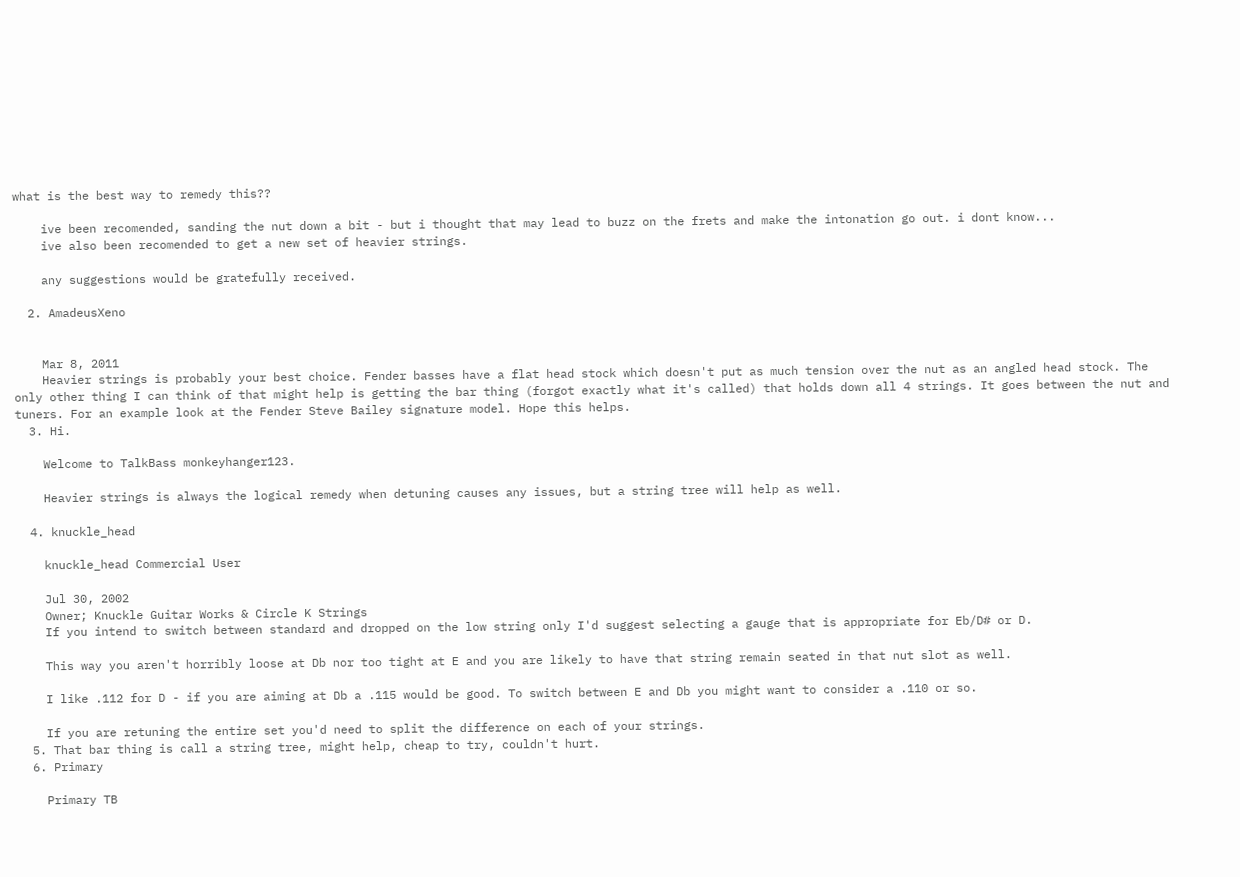what is the best way to remedy this??

    ive been recomended, sanding the nut down a bit - but i thought that may lead to buzz on the frets and make the intonation go out. i dont know...
    ive also been recomended to get a new set of heavier strings.

    any suggestions would be gratefully received.

  2. AmadeusXeno


    Mar 8, 2011
    Heavier strings is probably your best choice. Fender basses have a flat head stock which doesn't put as much tension over the nut as an angled head stock. The only other thing I can think of that might help is getting the bar thing (forgot exactly what it's called) that holds down all 4 strings. It goes between the nut and tuners. For an example look at the Fender Steve Bailey signature model. Hope this helps.
  3. Hi.

    Welcome to TalkBass monkeyhanger123.

    Heavier strings is always the logical remedy when detuning causes any issues, but a string tree will help as well.

  4. knuckle_head

    knuckle_head Commercial User

    Jul 30, 2002
    Owner; Knuckle Guitar Works & Circle K Strings
    If you intend to switch between standard and dropped on the low string only I'd suggest selecting a gauge that is appropriate for Eb/D# or D.

    This way you aren't horribly loose at Db nor too tight at E and you are likely to have that string remain seated in that nut slot as well.

    I like .112 for D - if you are aiming at Db a .115 would be good. To switch between E and Db you might want to consider a .110 or so.

    If you are retuning the entire set you'd need to split the difference on each of your strings.
  5. That bar thing is call a string tree, might help, cheap to try, couldn't hurt.
  6. Primary

    Primary TB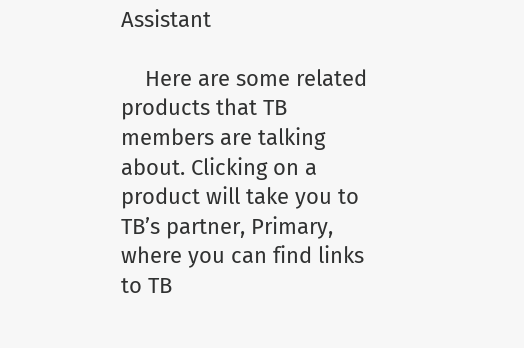Assistant

    Here are some related products that TB members are talking about. Clicking on a product will take you to TB’s partner, Primary, where you can find links to TB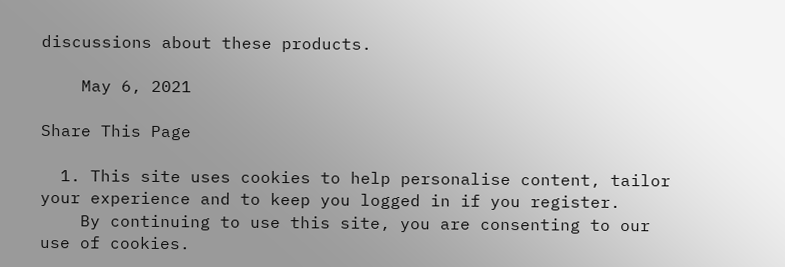discussions about these products.

    May 6, 2021

Share This Page

  1. This site uses cookies to help personalise content, tailor your experience and to keep you logged in if you register.
    By continuing to use this site, you are consenting to our use of cookies.